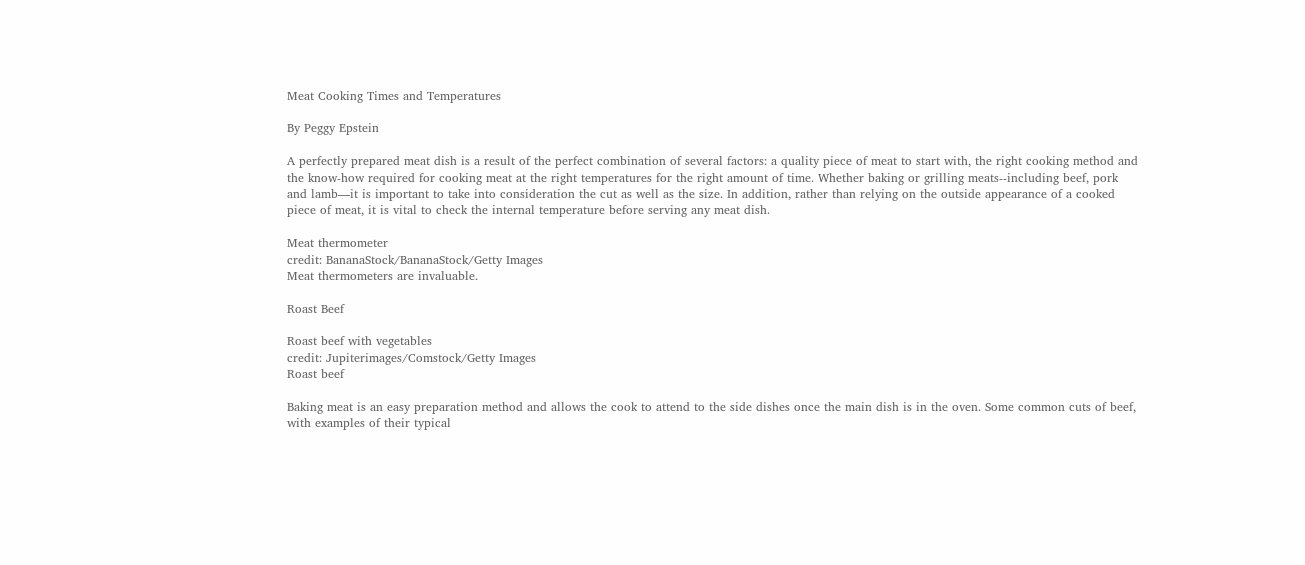Meat Cooking Times and Temperatures

By Peggy Epstein

A perfectly prepared meat dish is a result of the perfect combination of several factors: a quality piece of meat to start with, the right cooking method and the know-how required for cooking meat at the right temperatures for the right amount of time. Whether baking or grilling meats--including beef, pork and lamb—it is important to take into consideration the cut as well as the size. In addition, rather than relying on the outside appearance of a cooked piece of meat, it is vital to check the internal temperature before serving any meat dish.

Meat thermometer
credit: BananaStock/BananaStock/Getty Images
Meat thermometers are invaluable.

Roast Beef

Roast beef with vegetables
credit: Jupiterimages/Comstock/Getty Images
Roast beef

Baking meat is an easy preparation method and allows the cook to attend to the side dishes once the main dish is in the oven. Some common cuts of beef, with examples of their typical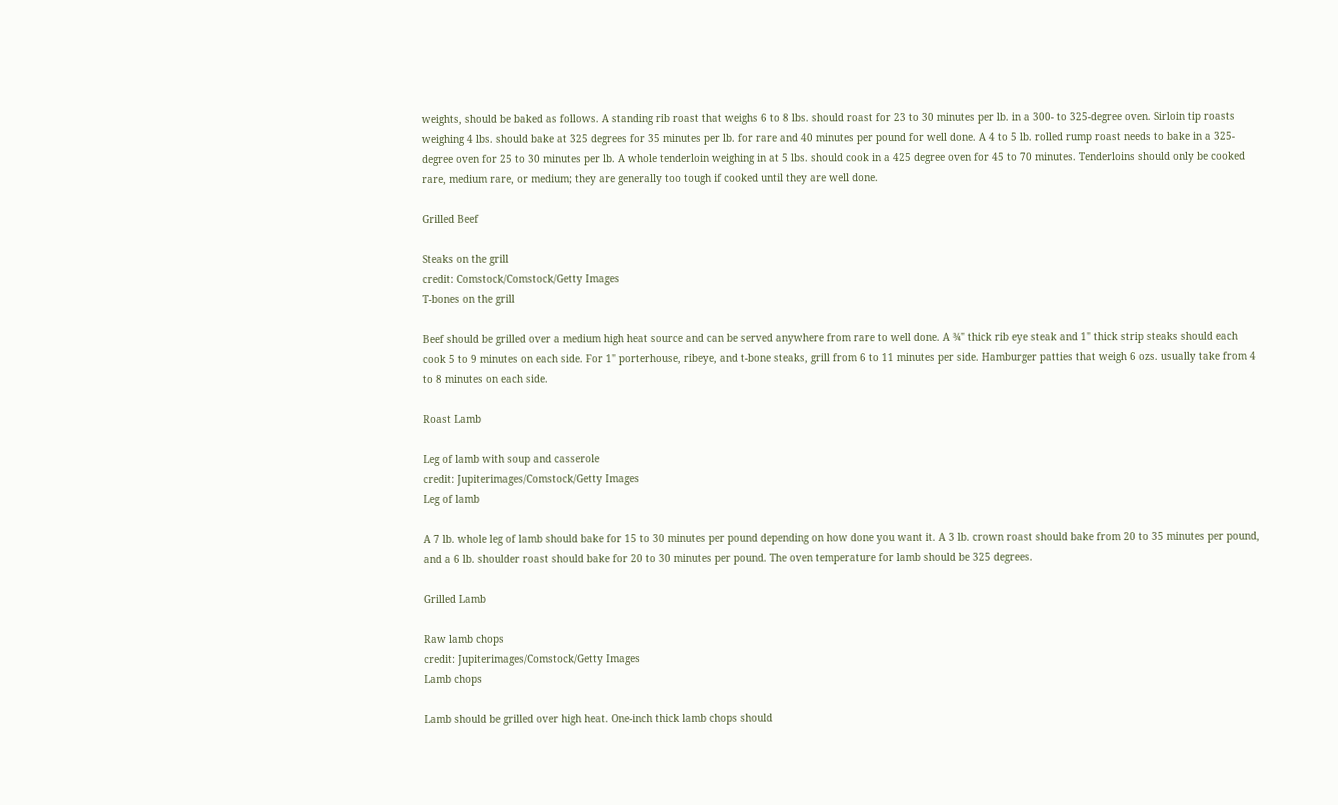weights, should be baked as follows. A standing rib roast that weighs 6 to 8 lbs. should roast for 23 to 30 minutes per lb. in a 300- to 325-degree oven. Sirloin tip roasts weighing 4 lbs. should bake at 325 degrees for 35 minutes per lb. for rare and 40 minutes per pound for well done. A 4 to 5 lb. rolled rump roast needs to bake in a 325-degree oven for 25 to 30 minutes per lb. A whole tenderloin weighing in at 5 lbs. should cook in a 425 degree oven for 45 to 70 minutes. Tenderloins should only be cooked rare, medium rare, or medium; they are generally too tough if cooked until they are well done.

Grilled Beef

Steaks on the grill
credit: Comstock/Comstock/Getty Images
T-bones on the grill

Beef should be grilled over a medium high heat source and can be served anywhere from rare to well done. A ¾" thick rib eye steak and 1" thick strip steaks should each cook 5 to 9 minutes on each side. For 1" porterhouse, ribeye, and t-bone steaks, grill from 6 to 11 minutes per side. Hamburger patties that weigh 6 ozs. usually take from 4 to 8 minutes on each side.

Roast Lamb

Leg of lamb with soup and casserole
credit: Jupiterimages/Comstock/Getty Images
Leg of lamb

A 7 lb. whole leg of lamb should bake for 15 to 30 minutes per pound depending on how done you want it. A 3 lb. crown roast should bake from 20 to 35 minutes per pound, and a 6 lb. shoulder roast should bake for 20 to 30 minutes per pound. The oven temperature for lamb should be 325 degrees.

Grilled Lamb

Raw lamb chops
credit: Jupiterimages/Comstock/Getty Images
Lamb chops

Lamb should be grilled over high heat. One-inch thick lamb chops should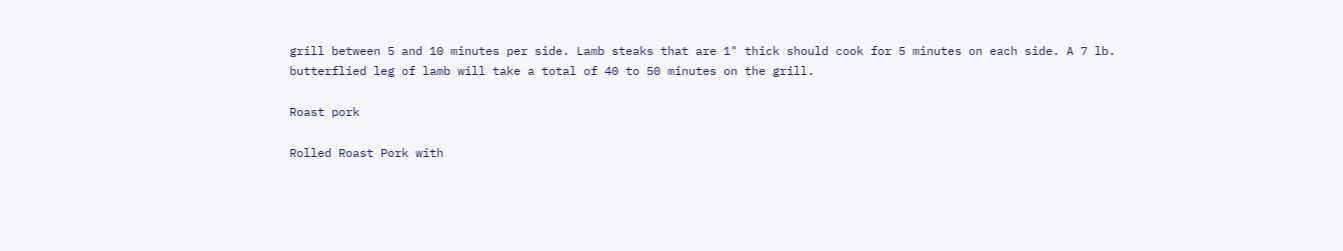grill between 5 and 10 minutes per side. Lamb steaks that are 1" thick should cook for 5 minutes on each side. A 7 lb. butterflied leg of lamb will take a total of 40 to 50 minutes on the grill.

Roast pork

Rolled Roast Pork with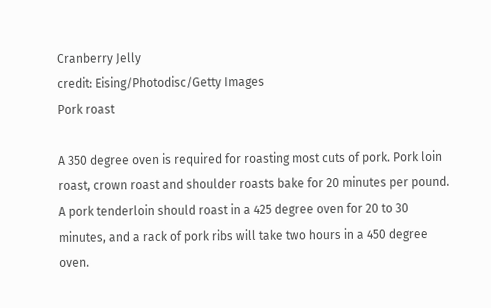Cranberry Jelly
credit: Eising/Photodisc/Getty Images
Pork roast

A 350 degree oven is required for roasting most cuts of pork. Pork loin roast, crown roast and shoulder roasts bake for 20 minutes per pound. A pork tenderloin should roast in a 425 degree oven for 20 to 30 minutes, and a rack of pork ribs will take two hours in a 450 degree oven.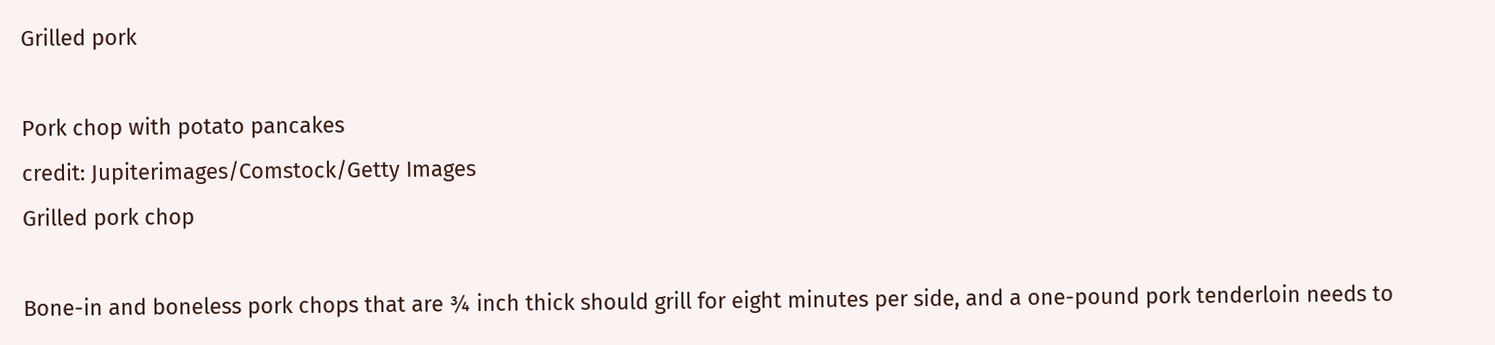Grilled pork

Pork chop with potato pancakes
credit: Jupiterimages/Comstock/Getty Images
Grilled pork chop

Bone-in and boneless pork chops that are ¾ inch thick should grill for eight minutes per side, and a one-pound pork tenderloin needs to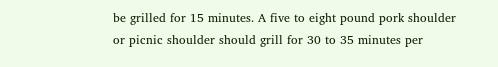be grilled for 15 minutes. A five to eight pound pork shoulder or picnic shoulder should grill for 30 to 35 minutes per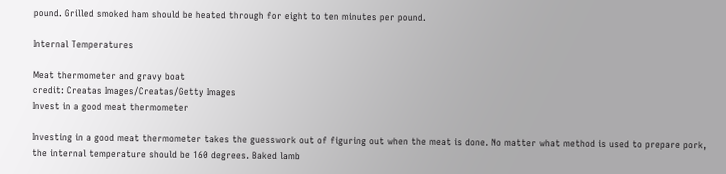pound. Grilled smoked ham should be heated through for eight to ten minutes per pound.

Internal Temperatures

Meat thermometer and gravy boat
credit: Creatas Images/Creatas/Getty Images
Invest in a good meat thermometer

Investing in a good meat thermometer takes the guesswork out of figuring out when the meat is done. No matter what method is used to prepare pork, the internal temperature should be 160 degrees. Baked lamb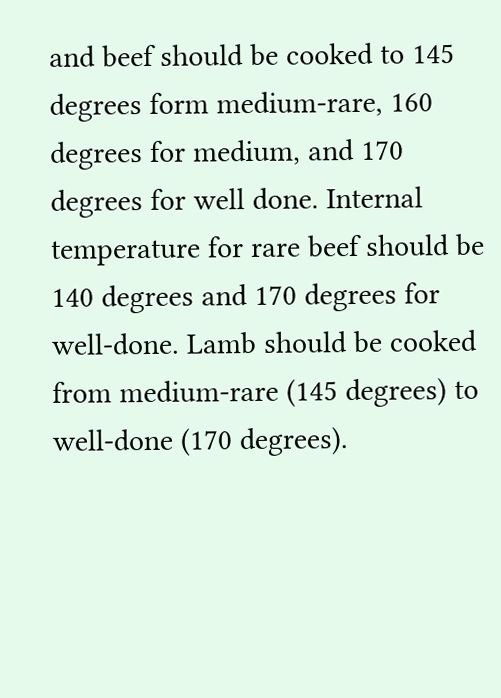and beef should be cooked to 145 degrees form medium-rare, 160 degrees for medium, and 170 degrees for well done. Internal temperature for rare beef should be 140 degrees and 170 degrees for well-done. Lamb should be cooked from medium-rare (145 degrees) to well-done (170 degrees).